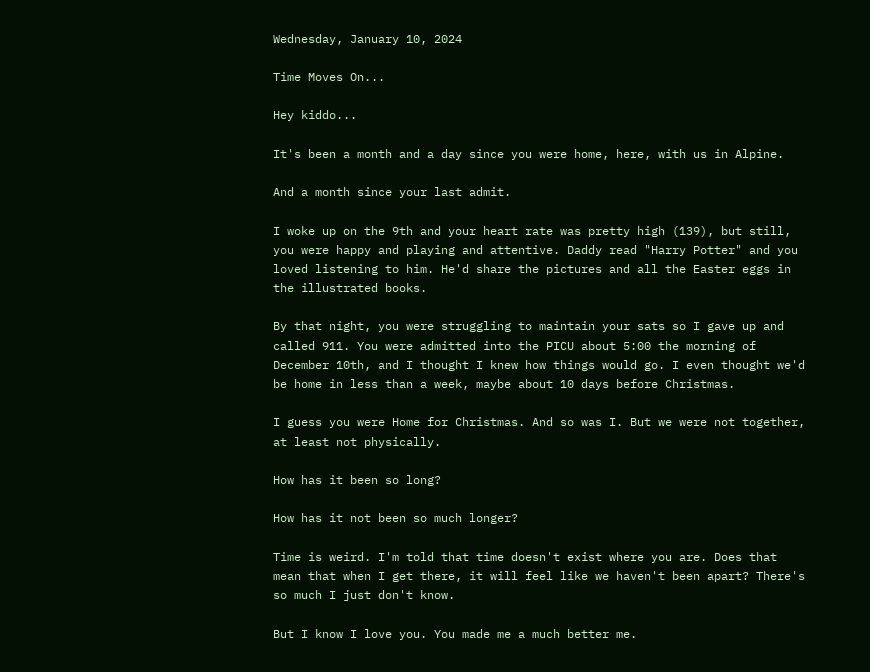Wednesday, January 10, 2024

Time Moves On...

Hey kiddo...

It's been a month and a day since you were home, here, with us in Alpine.

And a month since your last admit.

I woke up on the 9th and your heart rate was pretty high (139), but still, you were happy and playing and attentive. Daddy read "Harry Potter" and you loved listening to him. He'd share the pictures and all the Easter eggs in the illustrated books.

By that night, you were struggling to maintain your sats so I gave up and called 911. You were admitted into the PICU about 5:00 the morning of December 10th, and I thought I knew how things would go. I even thought we'd be home in less than a week, maybe about 10 days before Christmas.

I guess you were Home for Christmas. And so was I. But we were not together, at least not physically.

How has it been so long?

How has it not been so much longer?

Time is weird. I'm told that time doesn't exist where you are. Does that mean that when I get there, it will feel like we haven't been apart? There's so much I just don't know.

But I know I love you. You made me a much better me.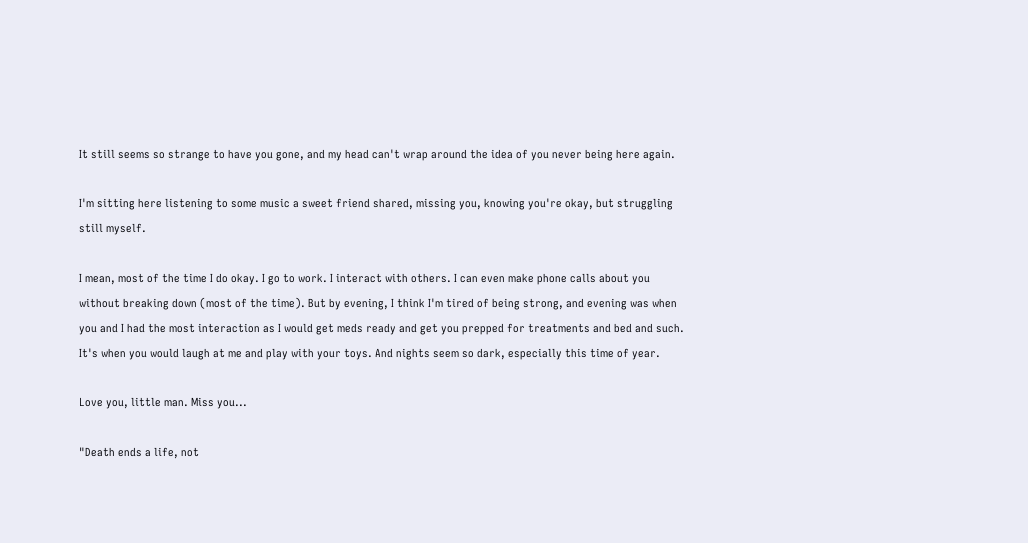It still seems so strange to have you gone, and my head can't wrap around the idea of you never being here again.

I'm sitting here listening to some music a sweet friend shared, missing you, knowing you're okay, but struggling still myself.

I mean, most of the time I do okay. I go to work. I interact with others. I can even make phone calls about you without breaking down (most of the time). But by evening, I think I'm tired of being strong, and evening was when you and I had the most interaction as I would get meds ready and get you prepped for treatments and bed and such. It's when you would laugh at me and play with your toys. And nights seem so dark, especially this time of year.

Love you, little man. Miss you...

"Death ends a life, not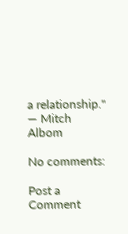a relationship."
— Mitch Albom

No comments:

Post a Comment